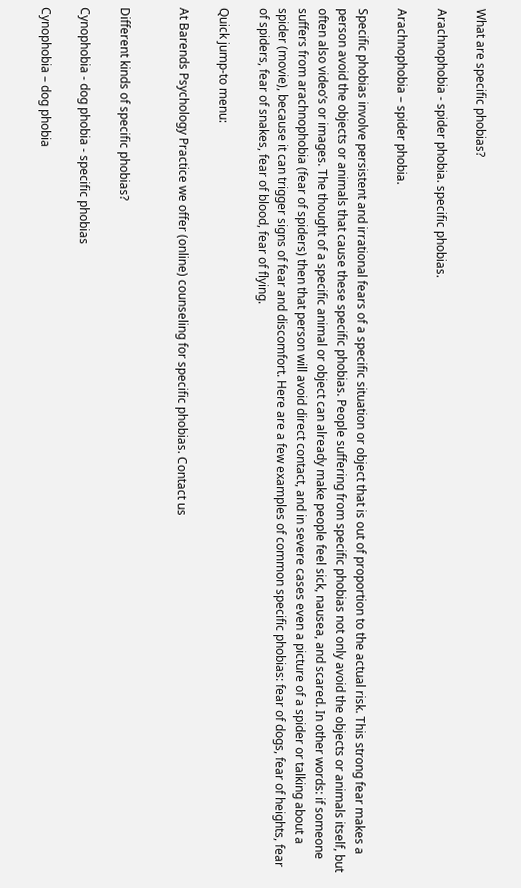What are specific phobias?

Arachnophobia - spider phobia. specific phobias.

Arachnophobia – spider phobia.

Specific phobias involve persistent and irrational fears of a specific situation or object that is out of proportion to the actual risk. This strong fear makes a person avoid the objects or animals that cause these specific phobias. People suffering from specific phobias not only avoid the objects or animals itself, but often also video’s or images. The thought of a specific animal or object can already make people feel sick, nausea, and scared. In other words: if someone suffers from arachnophobia (fear of spiders) then that person will avoid direct contact, and in severe cases even a picture of a spider or talking about a spider (movie), because it can trigger signs of fear and discomfort. Here are a few examples of common specific phobias: fear of dogs, fear of heights, fear of spiders, fear of snakes, fear of blood, fear of flying.

Quick jump-to menu:

At Barends Psychology Practice we offer (online) counseling for specific phobias. Contact us


Different kinds of specific phobias?

Cynophobia - dog phobia - specific phobias

Cynophobia – dog phobia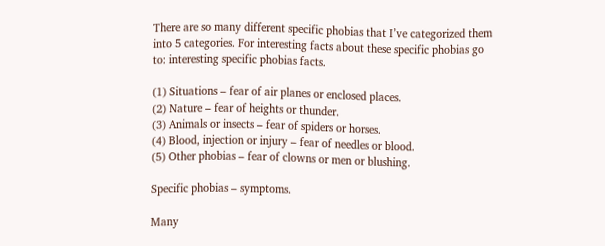There are so many different specific phobias that I’ve categorized them into 5 categories. For interesting facts about these specific phobias go to: interesting specific phobias facts.

(1) Situations – fear of air planes or enclosed places.
(2) Nature – fear of heights or thunder.
(3) Animals or insects – fear of spiders or horses.
(4) Blood, injection or injury – fear of needles or blood.
(5) Other phobias – fear of clowns or men or blushing.

Specific phobias – symptoms.

Many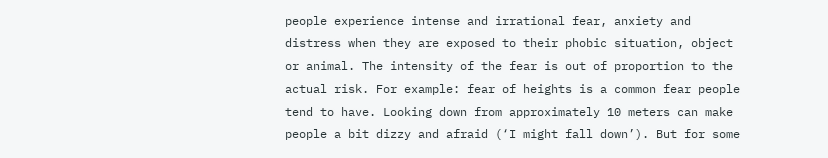people experience intense and irrational fear, anxiety and distress when they are exposed to their phobic situation, object or animal. The intensity of the fear is out of proportion to the actual risk. For example: fear of heights is a common fear people tend to have. Looking down from approximately 10 meters can make people a bit dizzy and afraid (‘I might fall down’). But for some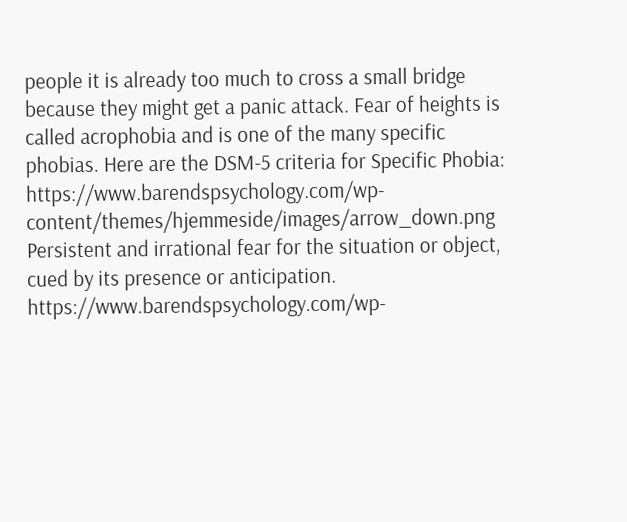people it is already too much to cross a small bridge because they might get a panic attack. Fear of heights is called acrophobia and is one of the many specific phobias. Here are the DSM-5 criteria for Specific Phobia:
https://www.barendspsychology.com/wp-content/themes/hjemmeside/images/arrow_down.png Persistent and irrational fear for the situation or object, cued by its presence or anticipation.
https://www.barendspsychology.com/wp-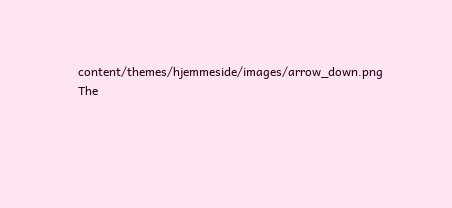content/themes/hjemmeside/images/arrow_down.png The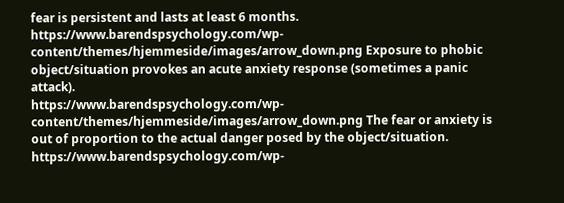fear is persistent and lasts at least 6 months.
https://www.barendspsychology.com/wp-content/themes/hjemmeside/images/arrow_down.png Exposure to phobic object/situation provokes an acute anxiety response (sometimes a panic attack).
https://www.barendspsychology.com/wp-content/themes/hjemmeside/images/arrow_down.png The fear or anxiety is out of proportion to the actual danger posed by the object/situation.
https://www.barendspsychology.com/wp-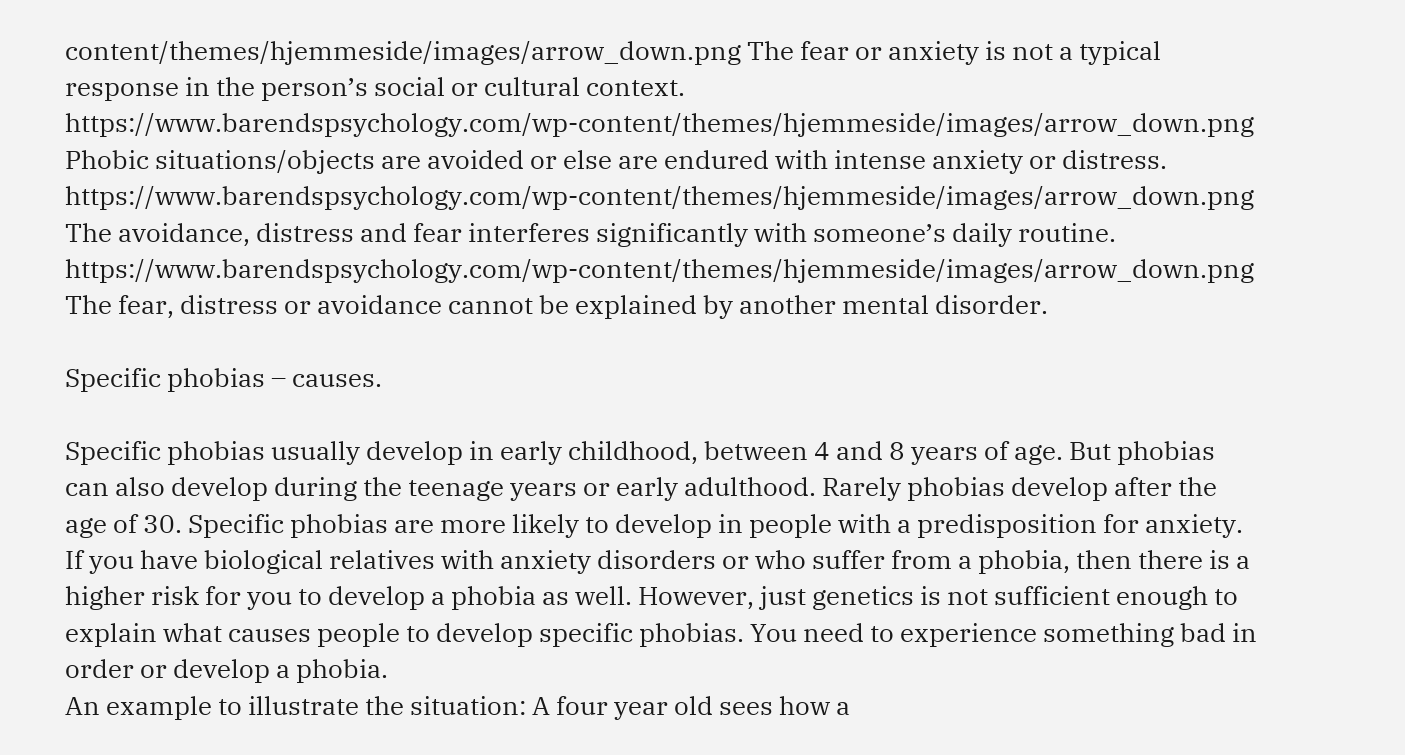content/themes/hjemmeside/images/arrow_down.png The fear or anxiety is not a typical response in the person’s social or cultural context.
https://www.barendspsychology.com/wp-content/themes/hjemmeside/images/arrow_down.png Phobic situations/objects are avoided or else are endured with intense anxiety or distress.
https://www.barendspsychology.com/wp-content/themes/hjemmeside/images/arrow_down.png The avoidance, distress and fear interferes significantly with someone’s daily routine.
https://www.barendspsychology.com/wp-content/themes/hjemmeside/images/arrow_down.png The fear, distress or avoidance cannot be explained by another mental disorder.

Specific phobias – causes.

Specific phobias usually develop in early childhood, between 4 and 8 years of age. But phobias can also develop during the teenage years or early adulthood. Rarely phobias develop after the age of 30. Specific phobias are more likely to develop in people with a predisposition for anxiety. If you have biological relatives with anxiety disorders or who suffer from a phobia, then there is a higher risk for you to develop a phobia as well. However, just genetics is not sufficient enough to explain what causes people to develop specific phobias. You need to experience something bad in order or develop a phobia.
An example to illustrate the situation: A four year old sees how a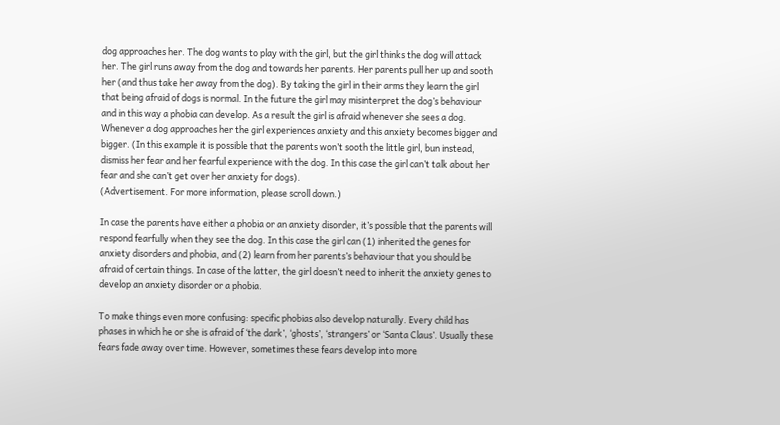dog approaches her. The dog wants to play with the girl, but the girl thinks the dog will attack her. The girl runs away from the dog and towards her parents. Her parents pull her up and sooth her (and thus take her away from the dog). By taking the girl in their arms they learn the girl that being afraid of dogs is normal. In the future the girl may misinterpret the dog’s behaviour and in this way a phobia can develop. As a result the girl is afraid whenever she sees a dog. Whenever a dog approaches her the girl experiences anxiety and this anxiety becomes bigger and bigger. (In this example it is possible that the parents won’t sooth the little girl, bun instead, dismiss her fear and her fearful experience with the dog. In this case the girl can’t talk about her fear and she can’t get over her anxiety for dogs).
(Advertisement. For more information, please scroll down.)

In case the parents have either a phobia or an anxiety disorder, it’s possible that the parents will respond fearfully when they see the dog. In this case the girl can (1) inherited the genes for anxiety disorders and phobia, and (2) learn from her parents’s behaviour that you should be afraid of certain things. In case of the latter, the girl doesn’t need to inherit the anxiety genes to develop an anxiety disorder or a phobia.

To make things even more confusing: specific phobias also develop naturally. Every child has phases in which he or she is afraid of ‘the dark’, ‘ghosts’, ‘strangers’ or ‘Santa Claus’. Usually these fears fade away over time. However, sometimes these fears develop into more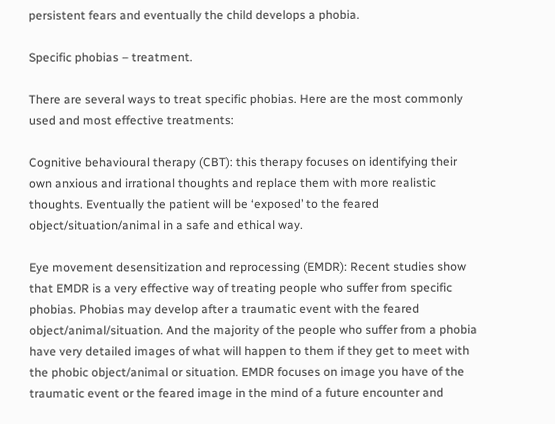persistent fears and eventually the child develops a phobia.

Specific phobias – treatment.

There are several ways to treat specific phobias. Here are the most commonly used and most effective treatments:

Cognitive behavioural therapy (CBT): this therapy focuses on identifying their own anxious and irrational thoughts and replace them with more realistic thoughts. Eventually the patient will be ‘exposed’ to the feared object/situation/animal in a safe and ethical way.

Eye movement desensitization and reprocessing (EMDR): Recent studies show that EMDR is a very effective way of treating people who suffer from specific phobias. Phobias may develop after a traumatic event with the feared object/animal/situation. And the majority of the people who suffer from a phobia have very detailed images of what will happen to them if they get to meet with the phobic object/animal or situation. EMDR focuses on image you have of the traumatic event or the feared image in the mind of a future encounter and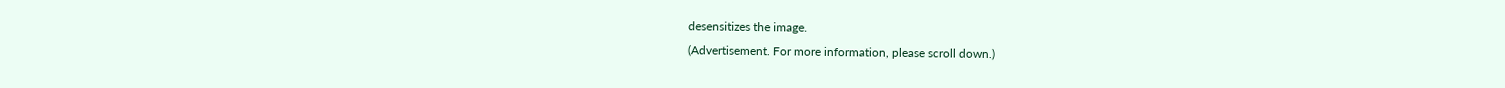desensitizes the image.
(Advertisement. For more information, please scroll down.)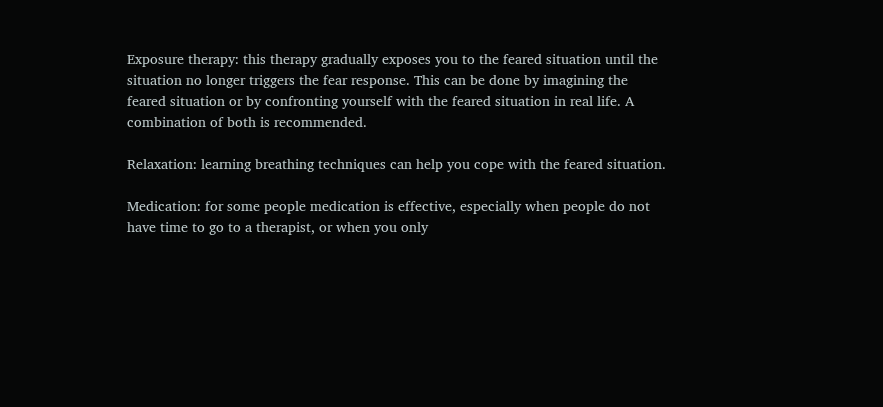Exposure therapy: this therapy gradually exposes you to the feared situation until the situation no longer triggers the fear response. This can be done by imagining the feared situation or by confronting yourself with the feared situation in real life. A combination of both is recommended.

Relaxation: learning breathing techniques can help you cope with the feared situation.

Medication: for some people medication is effective, especially when people do not have time to go to a therapist, or when you only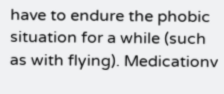have to endure the phobic situation for a while (such as with flying). Medicationv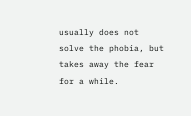usually does not solve the phobia, but takes away the fear for a while.